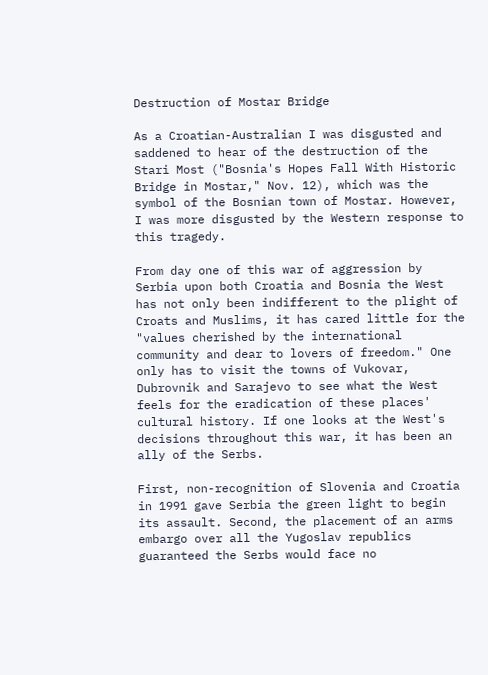Destruction of Mostar Bridge

As a Croatian-Australian I was disgusted and saddened to hear of the destruction of the Stari Most ("Bosnia's Hopes Fall With Historic Bridge in Mostar," Nov. 12), which was the symbol of the Bosnian town of Mostar. However, I was more disgusted by the Western response to this tragedy.

From day one of this war of aggression by Serbia upon both Croatia and Bosnia the West has not only been indifferent to the plight of Croats and Muslims, it has cared little for the "values cherished by the international community and dear to lovers of freedom." One only has to visit the towns of Vukovar, Dubrovnik and Sarajevo to see what the West feels for the eradication of these places' cultural history. If one looks at the West's decisions throughout this war, it has been an ally of the Serbs.

First, non-recognition of Slovenia and Croatia in 1991 gave Serbia the green light to begin its assault. Second, the placement of an arms embargo over all the Yugoslav republics guaranteed the Serbs would face no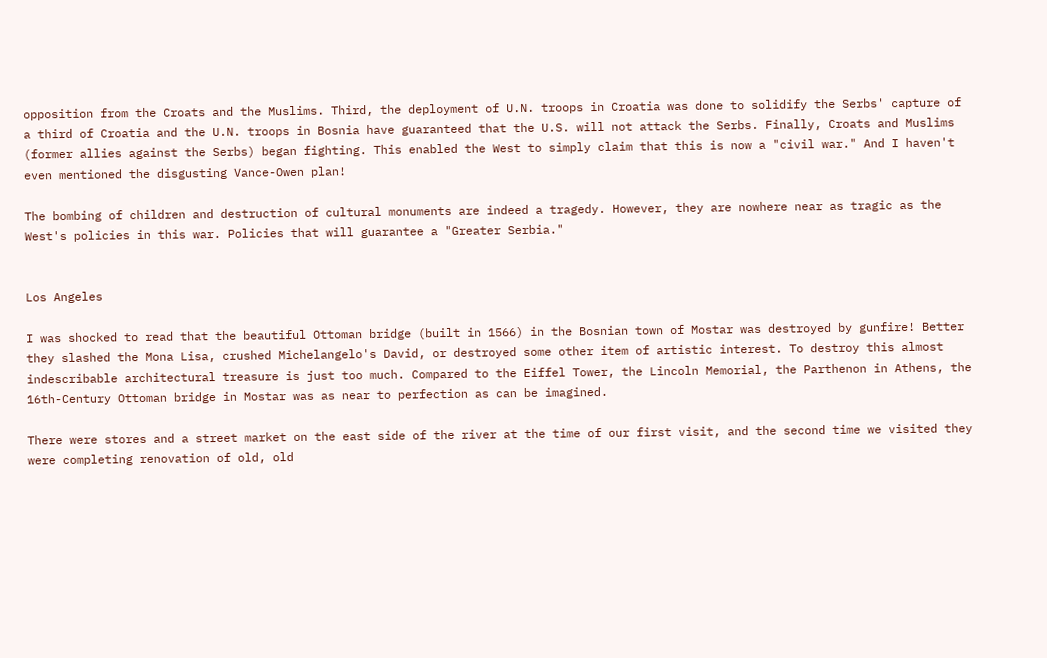opposition from the Croats and the Muslims. Third, the deployment of U.N. troops in Croatia was done to solidify the Serbs' capture of a third of Croatia and the U.N. troops in Bosnia have guaranteed that the U.S. will not attack the Serbs. Finally, Croats and Muslims (former allies against the Serbs) began fighting. This enabled the West to simply claim that this is now a "civil war." And I haven't even mentioned the disgusting Vance-Owen plan!

The bombing of children and destruction of cultural monuments are indeed a tragedy. However, they are nowhere near as tragic as the West's policies in this war. Policies that will guarantee a "Greater Serbia."


Los Angeles

I was shocked to read that the beautiful Ottoman bridge (built in 1566) in the Bosnian town of Mostar was destroyed by gunfire! Better they slashed the Mona Lisa, crushed Michelangelo's David, or destroyed some other item of artistic interest. To destroy this almost indescribable architectural treasure is just too much. Compared to the Eiffel Tower, the Lincoln Memorial, the Parthenon in Athens, the 16th-Century Ottoman bridge in Mostar was as near to perfection as can be imagined.

There were stores and a street market on the east side of the river at the time of our first visit, and the second time we visited they were completing renovation of old, old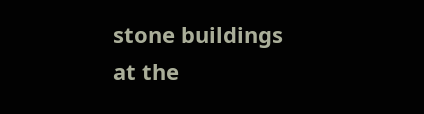stone buildings at the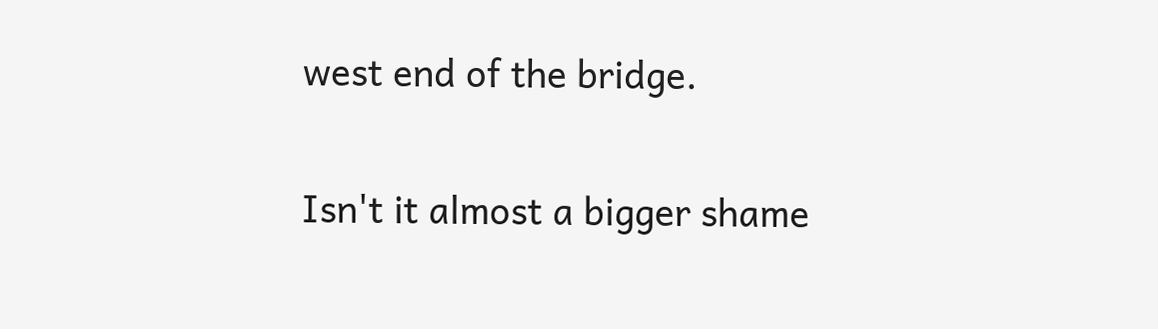west end of the bridge.

Isn't it almost a bigger shame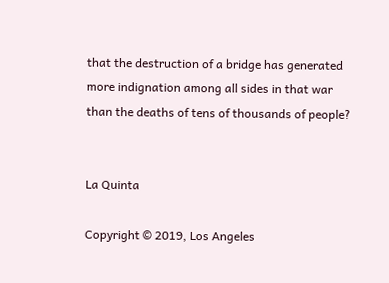that the destruction of a bridge has generated more indignation among all sides in that war than the deaths of tens of thousands of people?


La Quinta

Copyright © 2019, Los Angeles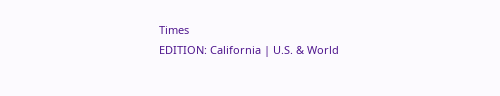Times
EDITION: California | U.S. & World